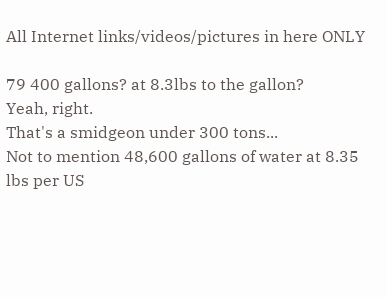All Internet links/videos/pictures in here ONLY

79 400 gallons? at 8.3lbs to the gallon?
Yeah, right.
That's a smidgeon under 300 tons...
Not to mention 48,600 gallons of water at 8.35 lbs per US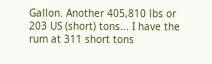Gallon. Another 405,810 lbs or 203 US (short) tons... I have the rum at 311 short tons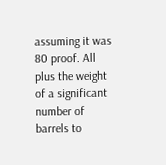assuming it was 80 proof. All plus the weight of a significant number of barrels to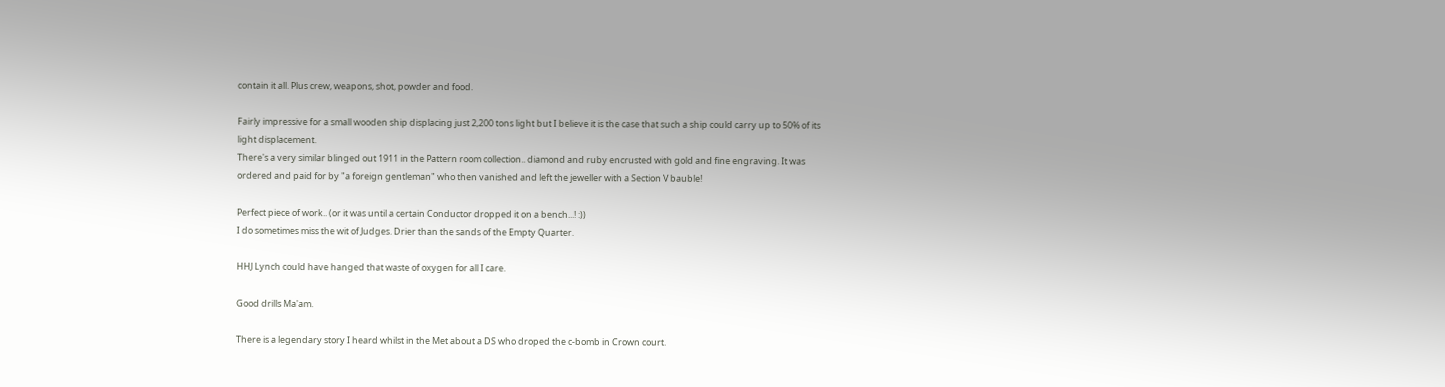contain it all. Plus crew, weapons, shot, powder and food.

Fairly impressive for a small wooden ship displacing just 2,200 tons light but I believe it is the case that such a ship could carry up to 50% of its light displacement.
There's a very similar blinged out 1911 in the Pattern room collection.. diamond and ruby encrusted with gold and fine engraving. It was ordered and paid for by "a foreign gentleman" who then vanished and left the jeweller with a Section V bauble!

Perfect piece of work.. (or it was until a certain Conductor dropped it on a bench...! :))
I do sometimes miss the wit of Judges. Drier than the sands of the Empty Quarter.

HHJ Lynch could have hanged that waste of oxygen for all I care.

Good drills Ma'am.

There is a legendary story I heard whilst in the Met about a DS who droped the c-bomb in Crown court.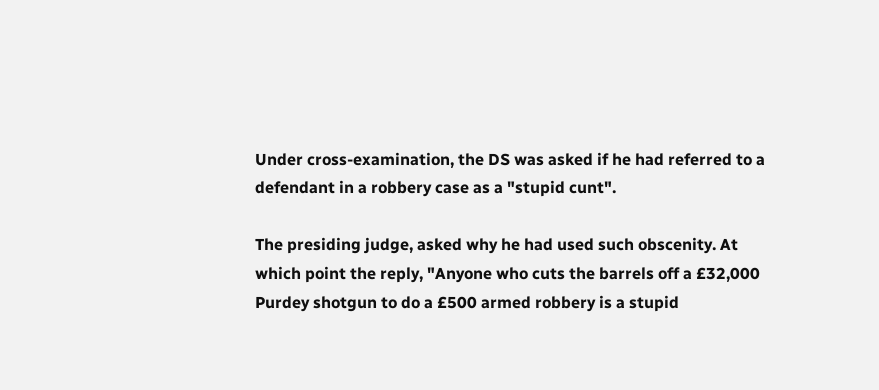Under cross-examination, the DS was asked if he had referred to a defendant in a robbery case as a "stupid cunt".

The presiding judge, asked why he had used such obscenity. At which point the reply, "Anyone who cuts the barrels off a £32,000 Purdey shotgun to do a £500 armed robbery is a stupid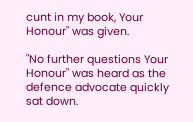cunt in my book, Your Honour" was given.

"No further questions Your Honour" was heard as the defence advocate quickly sat down.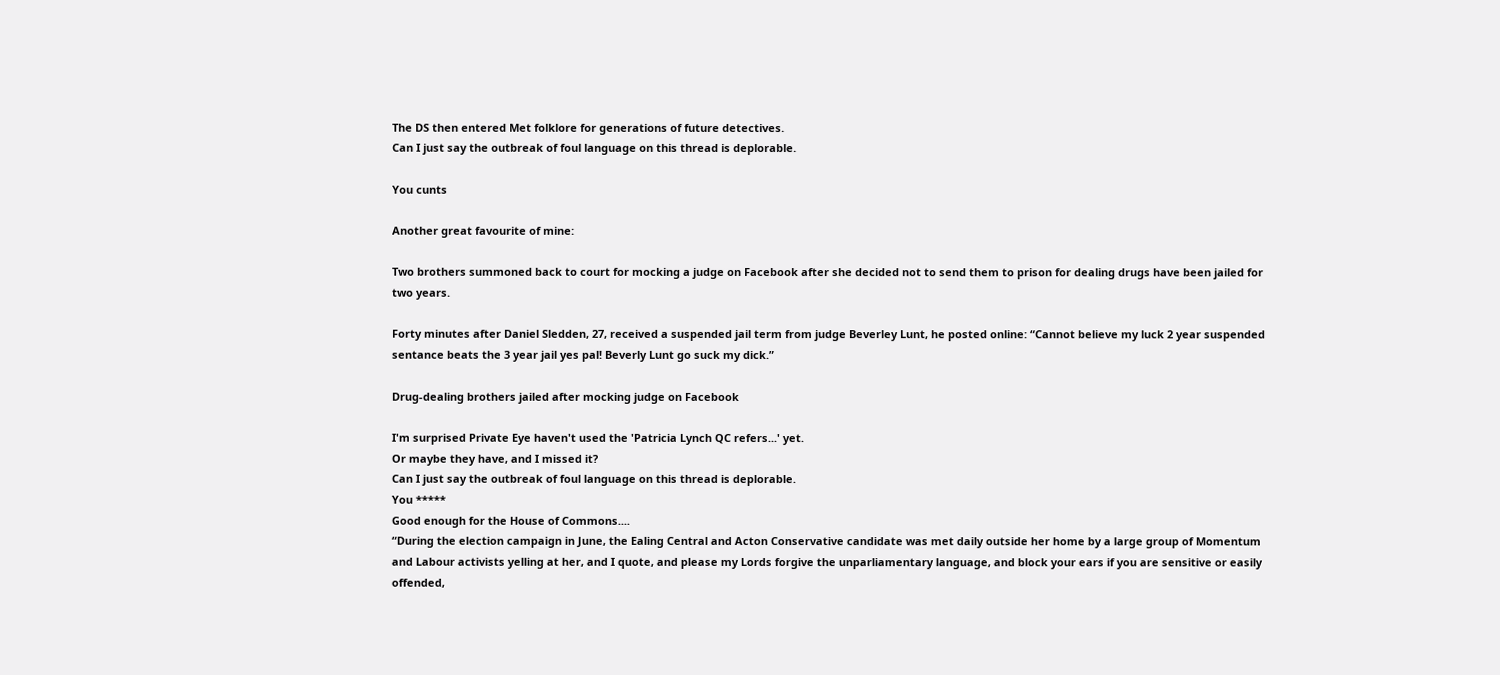The DS then entered Met folklore for generations of future detectives.
Can I just say the outbreak of foul language on this thread is deplorable.

You cunts

Another great favourite of mine:

Two brothers summoned back to court for mocking a judge on Facebook after she decided not to send them to prison for dealing drugs have been jailed for two years.

Forty minutes after Daniel Sledden, 27, received a suspended jail term from judge Beverley Lunt, he posted online: “Cannot believe my luck 2 year suspended sentance beats the 3 year jail yes pal! Beverly Lunt go suck my dick.”

Drug-dealing brothers jailed after mocking judge on Facebook

I'm surprised Private Eye haven't used the 'Patricia Lynch QC refers...' yet.
Or maybe they have, and I missed it?
Can I just say the outbreak of foul language on this thread is deplorable.
You *****
Good enough for the House of Commons....
“During the election campaign in June, the Ealing Central and Acton Conservative candidate was met daily outside her home by a large group of Momentum and Labour activists yelling at her, and I quote, and please my Lords forgive the unparliamentary language, and block your ears if you are sensitive or easily offended,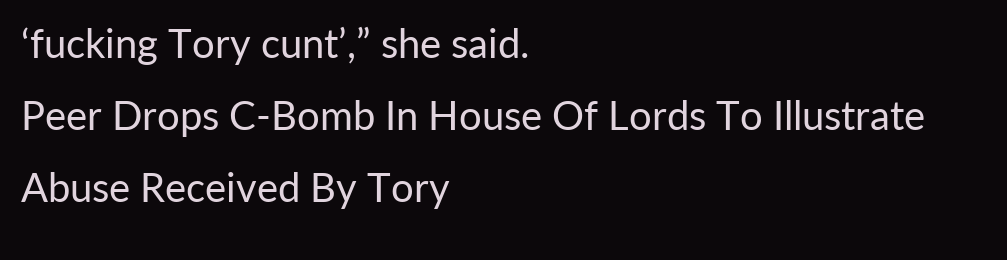‘fucking Tory cunt’,” she said.
Peer Drops C-Bomb In House Of Lords To Illustrate Abuse Received By Tory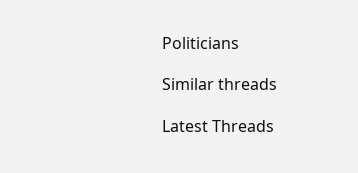Politicians

Similar threads

Latest Threads